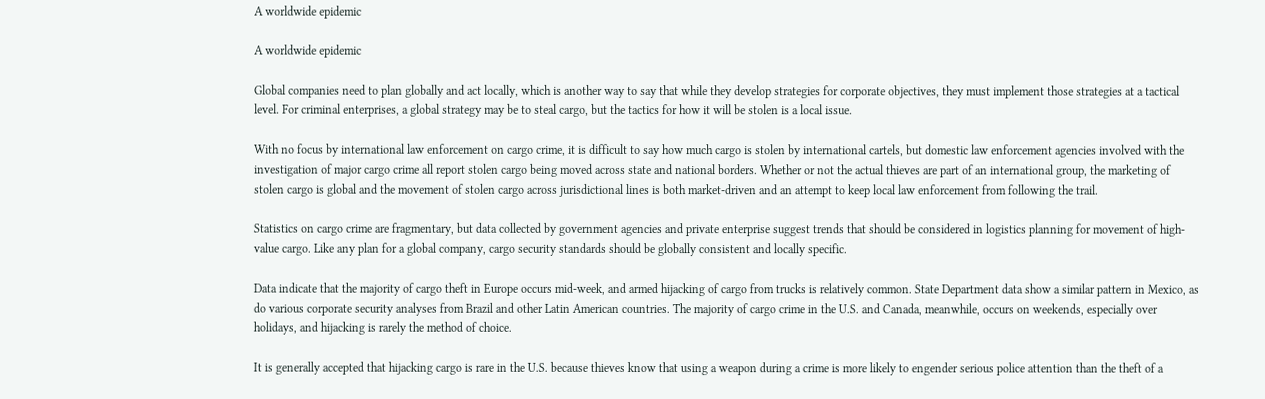A worldwide epidemic

A worldwide epidemic

Global companies need to plan globally and act locally, which is another way to say that while they develop strategies for corporate objectives, they must implement those strategies at a tactical level. For criminal enterprises, a global strategy may be to steal cargo, but the tactics for how it will be stolen is a local issue.

With no focus by international law enforcement on cargo crime, it is difficult to say how much cargo is stolen by international cartels, but domestic law enforcement agencies involved with the investigation of major cargo crime all report stolen cargo being moved across state and national borders. Whether or not the actual thieves are part of an international group, the marketing of stolen cargo is global and the movement of stolen cargo across jurisdictional lines is both market-driven and an attempt to keep local law enforcement from following the trail.

Statistics on cargo crime are fragmentary, but data collected by government agencies and private enterprise suggest trends that should be considered in logistics planning for movement of high-value cargo. Like any plan for a global company, cargo security standards should be globally consistent and locally specific.

Data indicate that the majority of cargo theft in Europe occurs mid-week, and armed hijacking of cargo from trucks is relatively common. State Department data show a similar pattern in Mexico, as do various corporate security analyses from Brazil and other Latin American countries. The majority of cargo crime in the U.S. and Canada, meanwhile, occurs on weekends, especially over holidays, and hijacking is rarely the method of choice.

It is generally accepted that hijacking cargo is rare in the U.S. because thieves know that using a weapon during a crime is more likely to engender serious police attention than the theft of a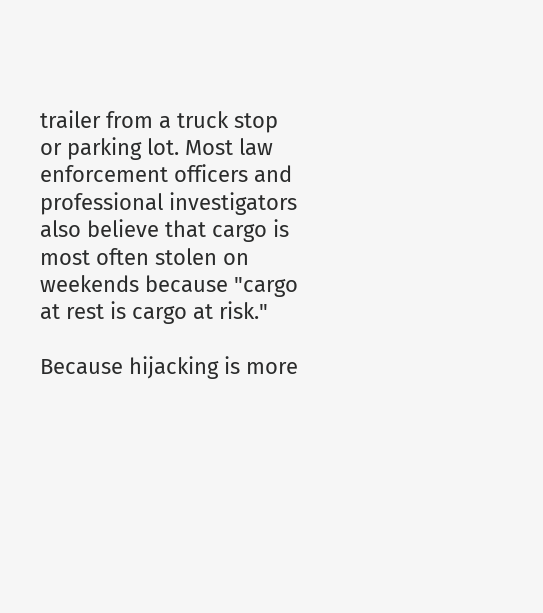trailer from a truck stop or parking lot. Most law enforcement officers and professional investigators also believe that cargo is most often stolen on weekends because "cargo at rest is cargo at risk."

Because hijacking is more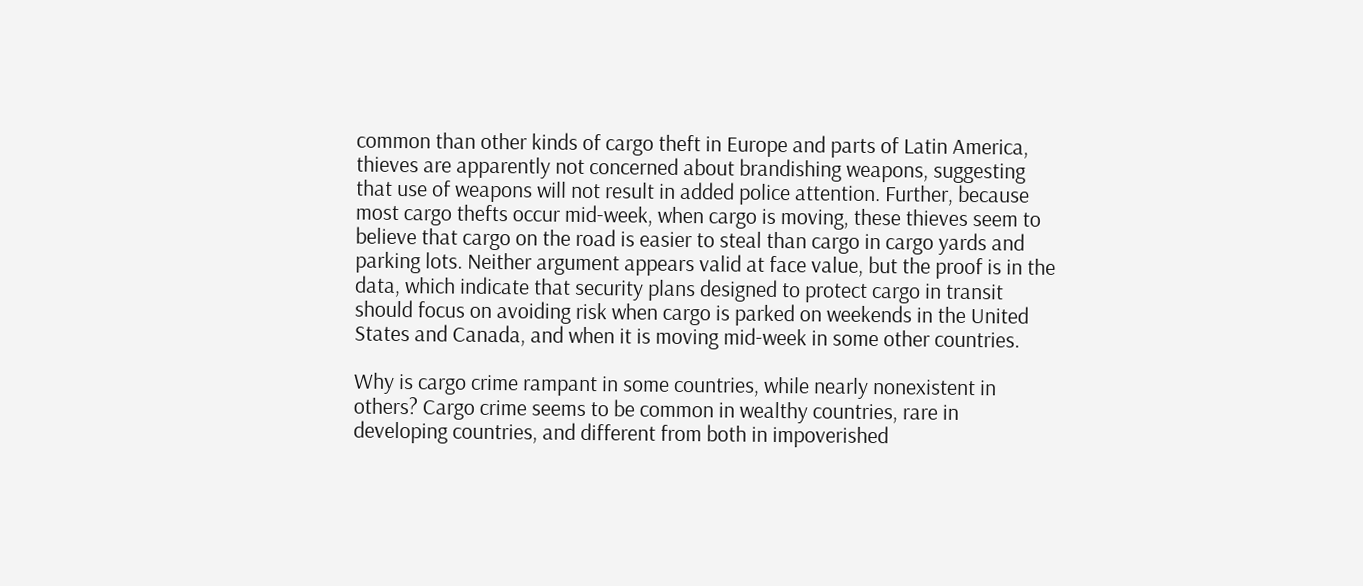common than other kinds of cargo theft in Europe and parts of Latin America, thieves are apparently not concerned about brandishing weapons, suggesting that use of weapons will not result in added police attention. Further, because most cargo thefts occur mid-week, when cargo is moving, these thieves seem to believe that cargo on the road is easier to steal than cargo in cargo yards and parking lots. Neither argument appears valid at face value, but the proof is in the data, which indicate that security plans designed to protect cargo in transit should focus on avoiding risk when cargo is parked on weekends in the United States and Canada, and when it is moving mid-week in some other countries.

Why is cargo crime rampant in some countries, while nearly nonexistent in others? Cargo crime seems to be common in wealthy countries, rare in developing countries, and different from both in impoverished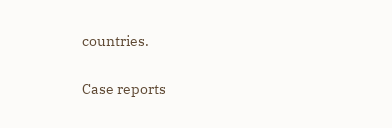countries.

Case reports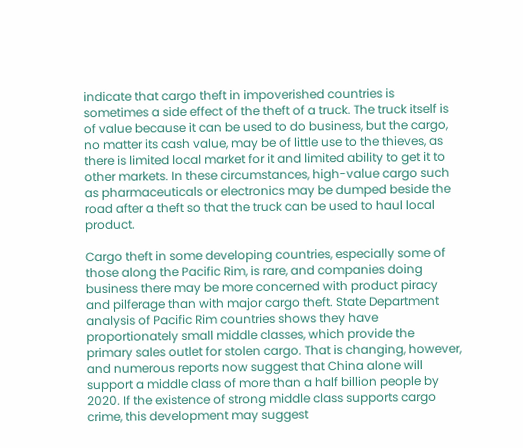indicate that cargo theft in impoverished countries is sometimes a side effect of the theft of a truck. The truck itself is of value because it can be used to do business, but the cargo, no matter its cash value, may be of little use to the thieves, as there is limited local market for it and limited ability to get it to other markets. In these circumstances, high-value cargo such as pharmaceuticals or electronics may be dumped beside the road after a theft so that the truck can be used to haul local product.

Cargo theft in some developing countries, especially some of those along the Pacific Rim, is rare, and companies doing business there may be more concerned with product piracy and pilferage than with major cargo theft. State Department analysis of Pacific Rim countries shows they have proportionately small middle classes, which provide the primary sales outlet for stolen cargo. That is changing, however, and numerous reports now suggest that China alone will support a middle class of more than a half billion people by 2020. If the existence of strong middle class supports cargo crime, this development may suggest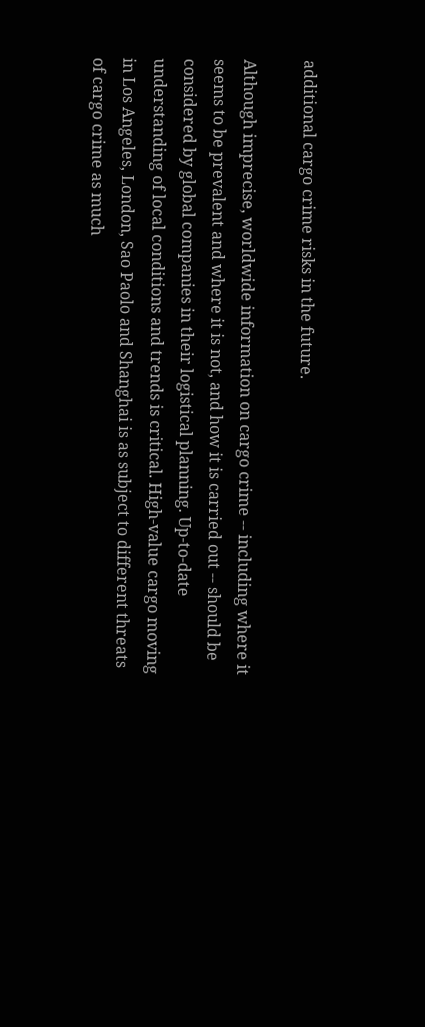additional cargo crime risks in the future.

Although imprecise, worldwide information on cargo crime -- including where it seems to be prevalent and where it is not, and how it is carried out -- should be considered by global companies in their logistical planning. Up-to-date understanding of local conditions and trends is critical. High-value cargo moving in Los Angeles, London, Sao Paolo and Shanghai is as subject to different threats of cargo crime as much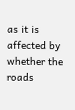as it is affected by whether the roads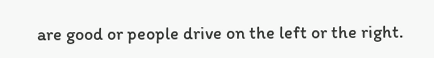are good or people drive on the left or the right.